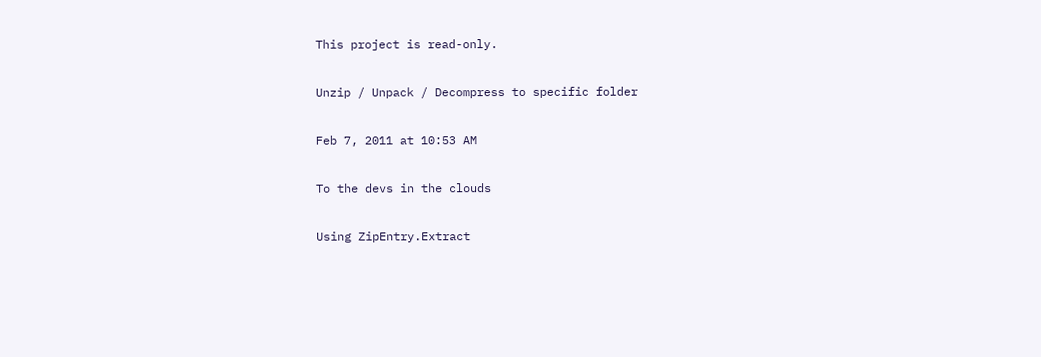This project is read-only.

Unzip / Unpack / Decompress to specific folder

Feb 7, 2011 at 10:53 AM

To the devs in the clouds

Using ZipEntry.Extract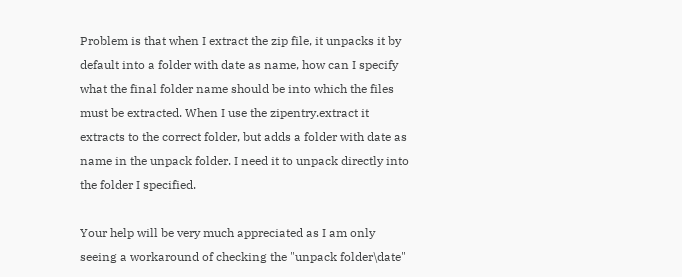Problem is that when I extract the zip file, it unpacks it by default into a folder with date as name, how can I specify what the final folder name should be into which the files must be extracted. When I use the zipentry.extract it extracts to the correct folder, but adds a folder with date as name in the unpack folder. I need it to unpack directly into the folder I specified.

Your help will be very much appreciated as I am only seeing a workaround of checking the "unpack folder\date"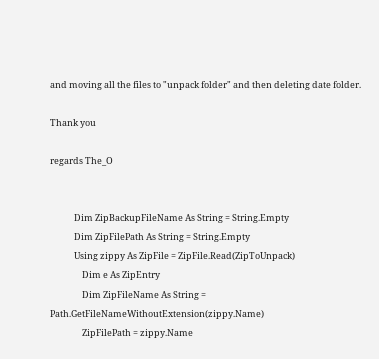and moving all the files to "unpack folder" and then deleting date folder.

Thank you

regards The_O


            Dim ZipBackupFileName As String = String.Empty
            Dim ZipFilePath As String = String.Empty
            Using zippy As ZipFile = ZipFile.Read(ZipToUnpack)
                Dim e As ZipEntry
                Dim ZipFileName As String = Path.GetFileNameWithoutExtension(zippy.Name)
                ZipFilePath = zippy.Name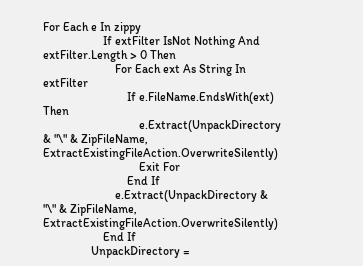For Each e In zippy
                    If extFilter IsNot Nothing And extFilter.Length > 0 Then
                        For Each ext As String In extFilter
                            If e.FileName.EndsWith(ext) Then
                                e.Extract(UnpackDirectory & "\" & ZipFileName, ExtractExistingFileAction.OverwriteSilently)
                                Exit For
                            End If
                        e.Extract(UnpackDirectory & "\" & ZipFileName, ExtractExistingFileAction.OverwriteSilently)
                    End If
                UnpackDirectory =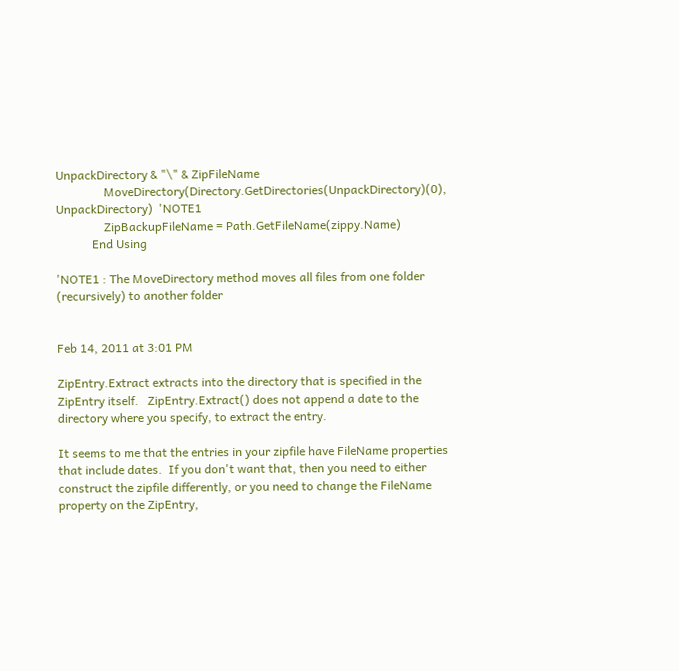UnpackDirectory & "\" & ZipFileName
                MoveDirectory(Directory.GetDirectories(UnpackDirectory)(0), UnpackDirectory)  'NOTE1
                ZipBackupFileName = Path.GetFileName(zippy.Name)
            End Using

'NOTE1 : The MoveDirectory method moves all files from one folder (recursively) to another folder


Feb 14, 2011 at 3:01 PM

ZipEntry.Extract extracts into the directory that is specified in the ZipEntry itself.   ZipEntry.Extract() does not append a date to the directory where you specify, to extract the entry.

It seems to me that the entries in your zipfile have FileName properties that include dates.  If you don't want that, then you need to either construct the zipfile differently, or you need to change the FileName property on the ZipEntry,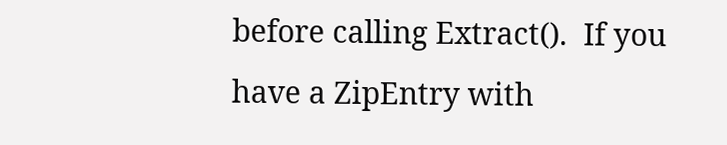before calling Extract().  If you have a ZipEntry with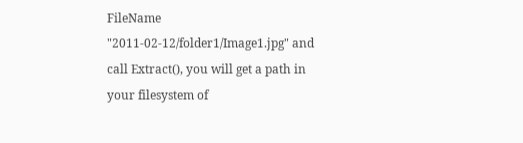FileName "2011-02-12/folder1/Image1.jpg" and call Extract(), you will get a path in your filesystem of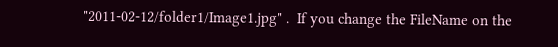"2011-02-12/folder1/Image1.jpg" .  If you change the FileName on the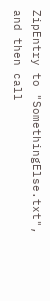ZipEntry to "SomethingElse.txt", and then call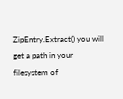ZipEntry.Extract() you will get a path in your filesystem of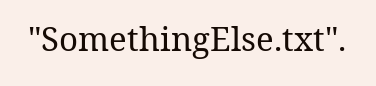"SomethingElse.txt".